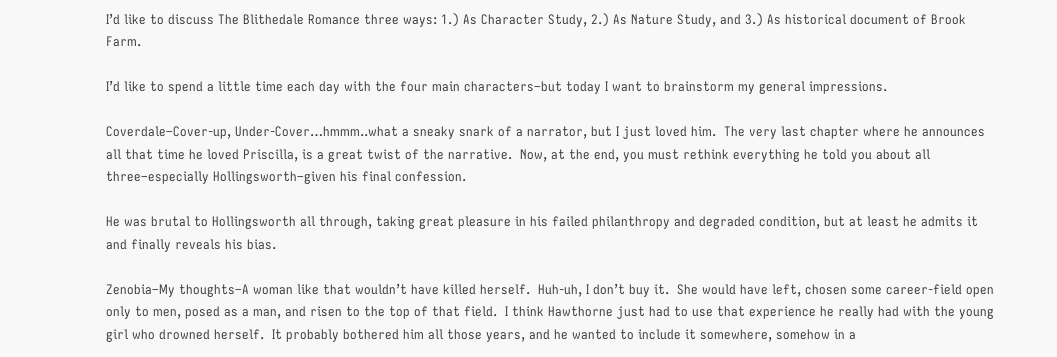I’d like to discuss The Blithedale Romance three ways: 1.) As Character Study, 2.) As Nature Study, and 3.) As historical document of Brook Farm.

I’d like to spend a little time each day with the four main characters–but today I want to brainstorm my general impressions.

Coverdale–Cover-up, Under-Cover…hmmm..what a sneaky snark of a narrator, but I just loved him.  The very last chapter where he announces all that time he loved Priscilla, is a great twist of the narrative.  Now, at the end, you must rethink everything he told you about all three–especially Hollingsworth–given his final confession.

He was brutal to Hollingsworth all through, taking great pleasure in his failed philanthropy and degraded condition, but at least he admits it and finally reveals his bias.

Zenobia–My thoughts–A woman like that wouldn’t have killed herself.  Huh-uh, I don’t buy it.  She would have left, chosen some career-field open only to men, posed as a man, and risen to the top of that field.  I think Hawthorne just had to use that experience he really had with the young girl who drowned herself.  It probably bothered him all those years, and he wanted to include it somewhere, somehow in a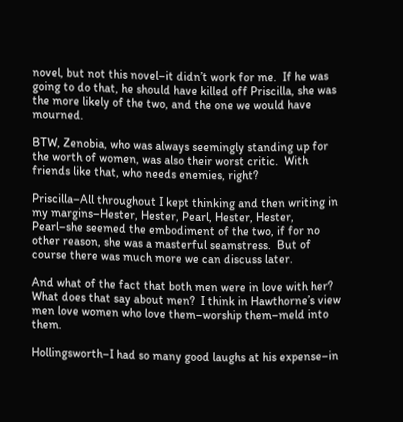novel, but not this novel–it didn’t work for me.  If he was going to do that, he should have killed off Priscilla, she was the more likely of the two, and the one we would have mourned.

BTW, Zenobia, who was always seemingly standing up for the worth of women, was also their worst critic.  With friends like that, who needs enemies, right?

Priscilla–All throughout I kept thinking and then writing in my margins–Hester, Hester, Pearl, Hester, Hester, Pearl–she seemed the embodiment of the two, if for no other reason, she was a masterful seamstress.  But of course there was much more we can discuss later.

And what of the fact that both men were in love with her?  What does that say about men?  I think in Hawthorne’s view men love women who love them–worship them–meld into them.

Hollingsworth–I had so many good laughs at his expense–in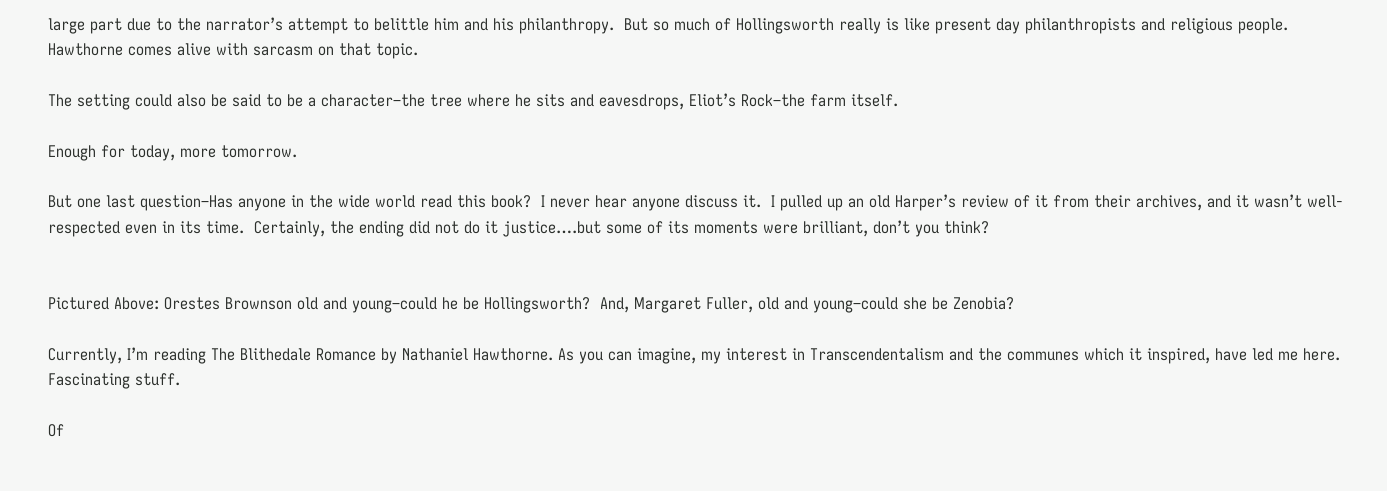large part due to the narrator’s attempt to belittle him and his philanthropy.  But so much of Hollingsworth really is like present day philanthropists and religious people.  Hawthorne comes alive with sarcasm on that topic.

The setting could also be said to be a character–the tree where he sits and eavesdrops, Eliot’s Rock–the farm itself.

Enough for today, more tomorrow.

But one last question–Has anyone in the wide world read this book?  I never hear anyone discuss it.  I pulled up an old Harper’s review of it from their archives, and it wasn’t well-respected even in its time.  Certainly, the ending did not do it justice….but some of its moments were brilliant, don’t you think?


Pictured Above: Orestes Brownson old and young–could he be Hollingsworth?  And, Margaret Fuller, old and young–could she be Zenobia?

Currently, I’m reading The Blithedale Romance by Nathaniel Hawthorne. As you can imagine, my interest in Transcendentalism and the communes which it inspired, have led me here. Fascinating stuff.

Of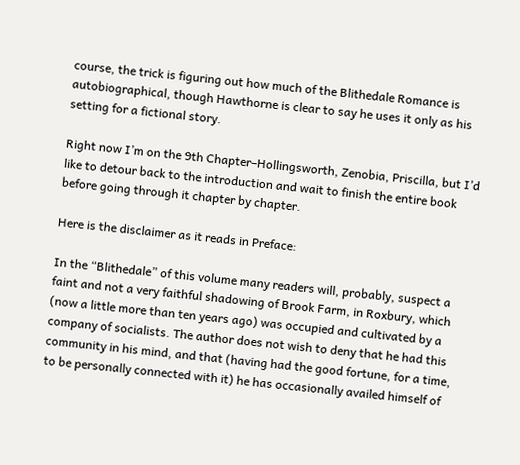course, the trick is figuring out how much of the Blithedale Romance is autobiographical, though Hawthorne is clear to say he uses it only as his setting for a fictional story.

Right now I’m on the 9th Chapter–Hollingsworth, Zenobia, Priscilla, but I’d like to detour back to the introduction and wait to finish the entire book before going through it chapter by chapter.

Here is the disclaimer as it reads in Preface:

In the “Blithedale” of this volume many readers will, probably, suspect a faint and not a very faithful shadowing of Brook Farm, in Roxbury, which (now a little more than ten years ago) was occupied and cultivated by a company of socialists. The author does not wish to deny that he had this community in his mind, and that (having had the good fortune, for a time, to be personally connected with it) he has occasionally availed himself of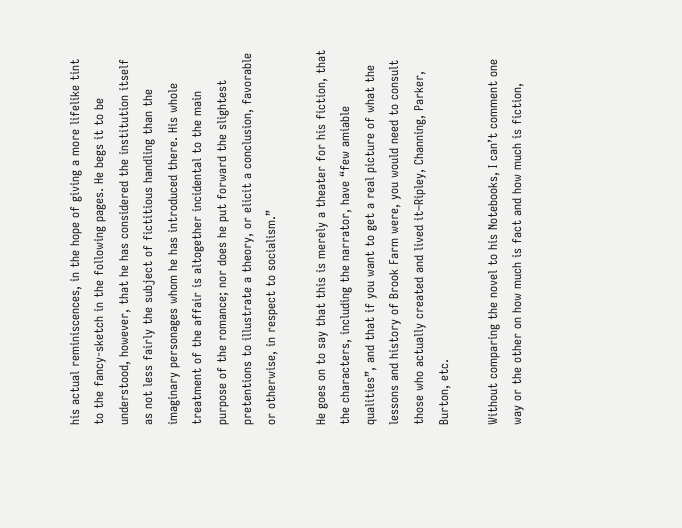his actual reminiscences, in the hope of giving a more lifelike tint to the fancy-sketch in the following pages. He begs it to be understood, however, that he has considered the institution itself as not less fairly the subject of fictitious handling than the imaginary personages whom he has introduced there. His whole treatment of the affair is altogether incidental to the main purpose of the romance; nor does he put forward the slightest pretentions to illustrate a theory, or elicit a conclusion, favorable or otherwise, in respect to socialism.”

He goes on to say that this is merely a theater for his fiction, that the characters, including the narrator, have “few amiable qualities”, and that if you want to get a real picture of what the lessons and history of Brook Farm were, you would need to consult those who actually created and lived it–Ripley, Channing, Parker, Burton, etc.

Without comparing the novel to his Notebooks, I can’t comment one way or the other on how much is fact and how much is fiction,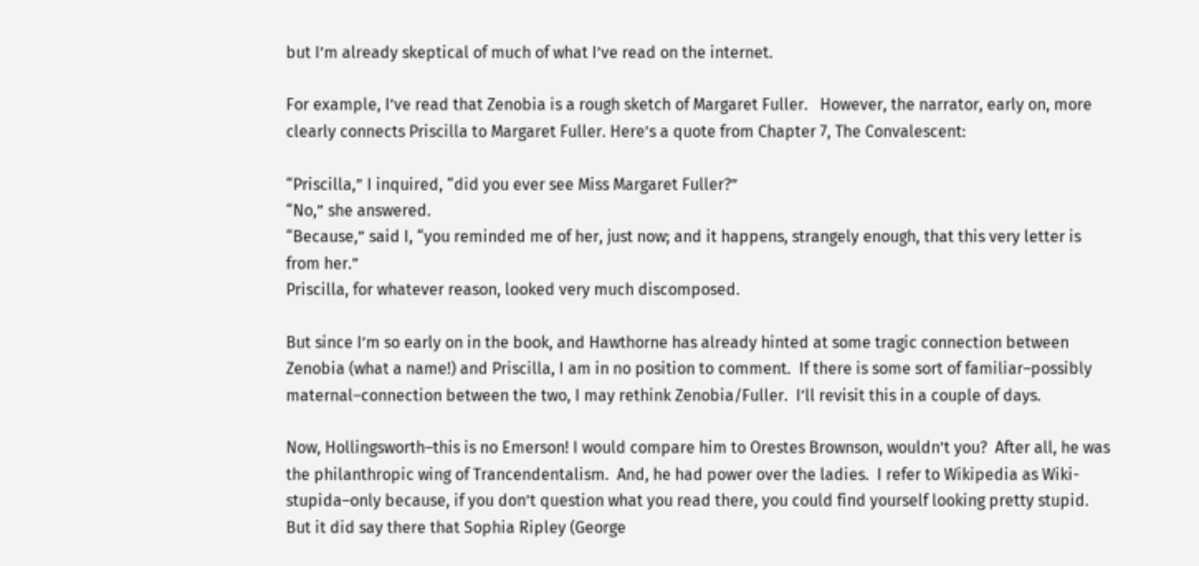but I’m already skeptical of much of what I’ve read on the internet.

For example, I’ve read that Zenobia is a rough sketch of Margaret Fuller.   However, the narrator, early on, more clearly connects Priscilla to Margaret Fuller. Here’s a quote from Chapter 7, The Convalescent:

“Priscilla,” I inquired, “did you ever see Miss Margaret Fuller?”
“No,” she answered.
“Because,” said I, “you reminded me of her, just now; and it happens, strangely enough, that this very letter is from her.”
Priscilla, for whatever reason, looked very much discomposed.

But since I’m so early on in the book, and Hawthorne has already hinted at some tragic connection between Zenobia (what a name!) and Priscilla, I am in no position to comment.  If there is some sort of familiar–possibly maternal–connection between the two, I may rethink Zenobia/Fuller.  I’ll revisit this in a couple of days.

Now, Hollingsworth–this is no Emerson! I would compare him to Orestes Brownson, wouldn’t you?  After all, he was the philanthropic wing of Trancendentalism.  And, he had power over the ladies.  I refer to Wikipedia as Wiki-stupida–only because, if you don’t question what you read there, you could find yourself looking pretty stupid.  But it did say there that Sophia Ripley (George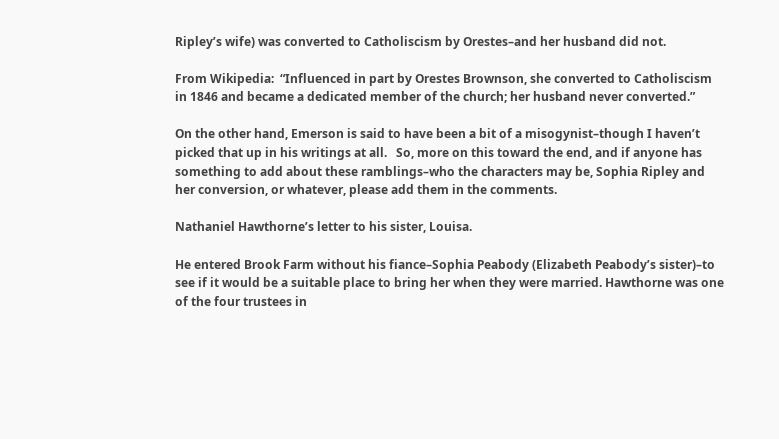Ripley’s wife) was converted to Catholiscism by Orestes–and her husband did not.

From Wikipedia:  “Influenced in part by Orestes Brownson, she converted to Catholiscism in 1846 and became a dedicated member of the church; her husband never converted.”

On the other hand, Emerson is said to have been a bit of a misogynist–though I haven’t picked that up in his writings at all.   So, more on this toward the end, and if anyone has something to add about these ramblings–who the characters may be, Sophia Ripley and her conversion, or whatever, please add them in the comments.

Nathaniel Hawthorne’s letter to his sister, Louisa.

He entered Brook Farm without his fiance–Sophia Peabody (Elizabeth Peabody’s sister)–to see if it would be a suitable place to bring her when they were married. Hawthorne was one of the four trustees in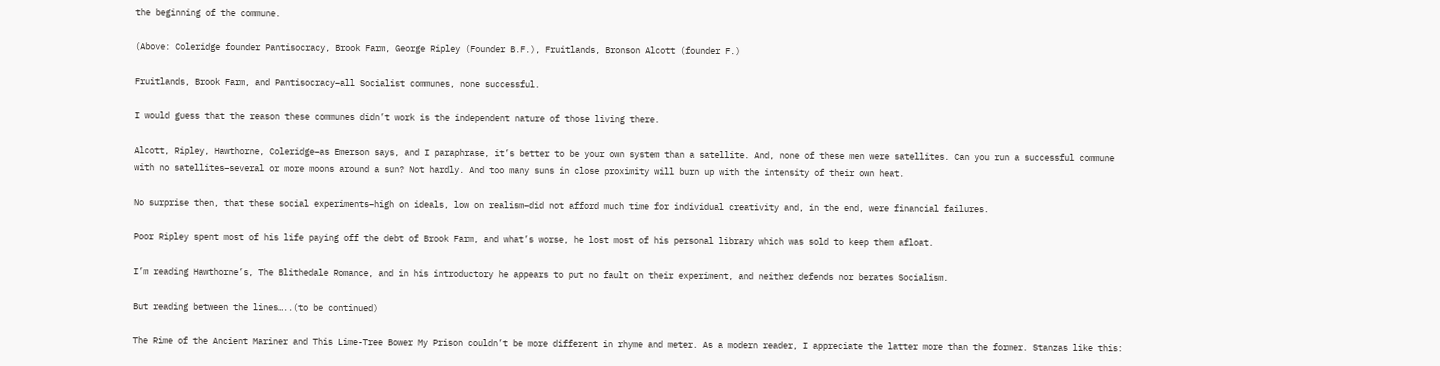the beginning of the commune.

(Above: Coleridge founder Pantisocracy, Brook Farm, George Ripley (Founder B.F.), Fruitlands, Bronson Alcott (founder F.)

Fruitlands, Brook Farm, and Pantisocracy–all Socialist communes, none successful.

I would guess that the reason these communes didn’t work is the independent nature of those living there.

Alcott, Ripley, Hawthorne, Coleridge–as Emerson says, and I paraphrase, it’s better to be your own system than a satellite. And, none of these men were satellites. Can you run a successful commune with no satellites–several or more moons around a sun? Not hardly. And too many suns in close proximity will burn up with the intensity of their own heat.

No surprise then, that these social experiments–high on ideals, low on realism–did not afford much time for individual creativity and, in the end, were financial failures.

Poor Ripley spent most of his life paying off the debt of Brook Farm, and what’s worse, he lost most of his personal library which was sold to keep them afloat.

I’m reading Hawthorne’s, The Blithedale Romance, and in his introductory he appears to put no fault on their experiment, and neither defends nor berates Socialism.

But reading between the lines…..(to be continued)

The Rime of the Ancient Mariner and This Lime-Tree Bower My Prison couldn’t be more different in rhyme and meter. As a modern reader, I appreciate the latter more than the former. Stanzas like this: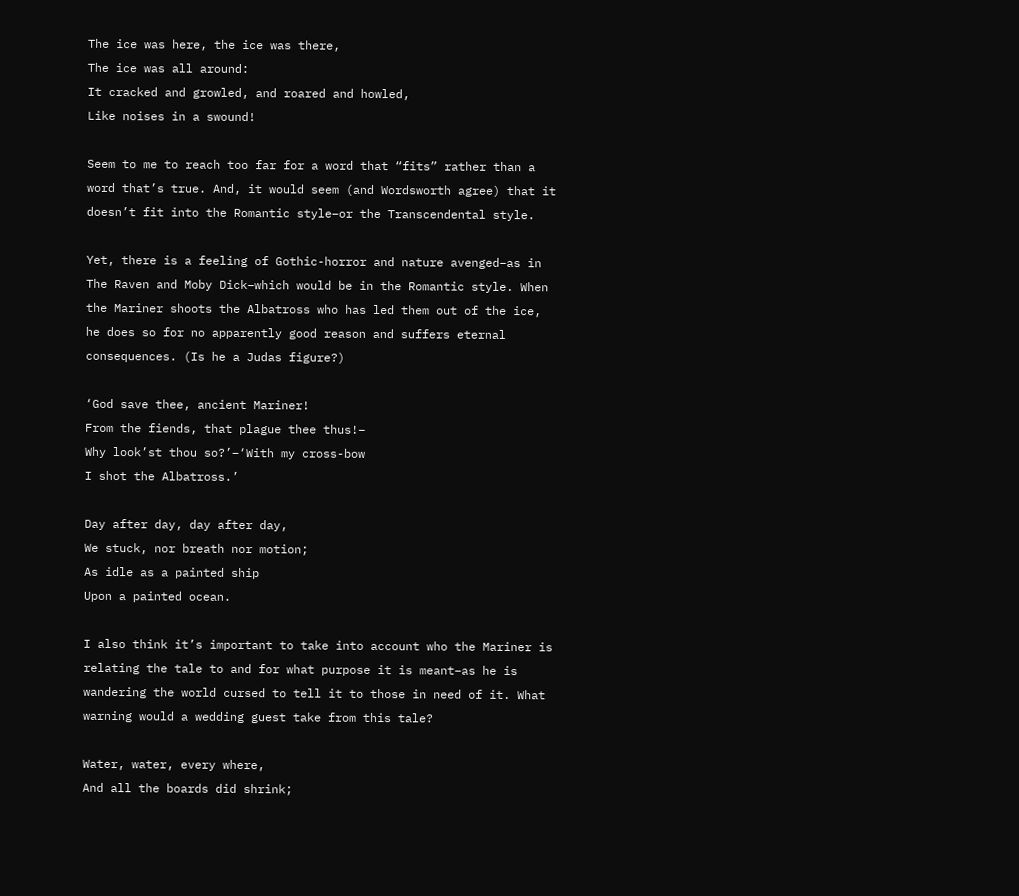The ice was here, the ice was there,
The ice was all around:
It cracked and growled, and roared and howled,
Like noises in a swound!

Seem to me to reach too far for a word that “fits” rather than a word that’s true. And, it would seem (and Wordsworth agree) that it doesn’t fit into the Romantic style–or the Transcendental style.

Yet, there is a feeling of Gothic-horror and nature avenged–as in The Raven and Moby Dick–which would be in the Romantic style. When the Mariner shoots the Albatross who has led them out of the ice, he does so for no apparently good reason and suffers eternal consequences. (Is he a Judas figure?)

‘God save thee, ancient Mariner!
From the fiends, that plague thee thus!–
Why look’st thou so?’–‘With my cross-bow
I shot the Albatross.’

Day after day, day after day,
We stuck, nor breath nor motion;
As idle as a painted ship
Upon a painted ocean.

I also think it’s important to take into account who the Mariner is relating the tale to and for what purpose it is meant–as he is wandering the world cursed to tell it to those in need of it. What warning would a wedding guest take from this tale?

Water, water, every where,
And all the boards did shrink;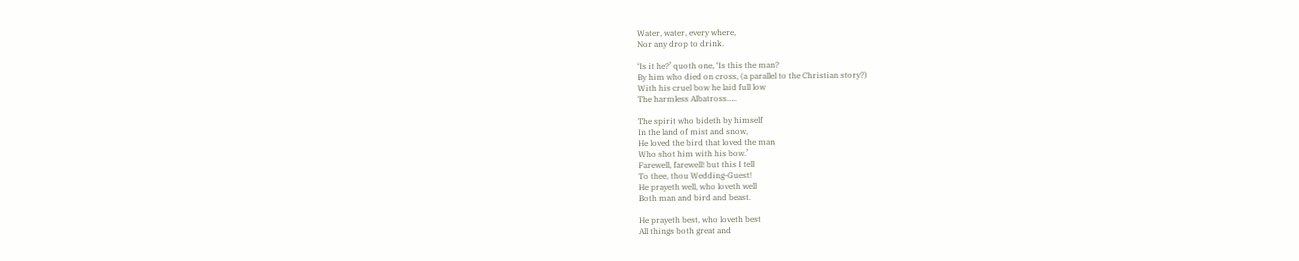Water, water, every where,
Nor any drop to drink.

‘Is it he?’ quoth one, ‘Is this the man?
By him who died on cross, (a parallel to the Christian story?)
With his cruel bow he laid full low
The harmless Albatross…..

The spirit who bideth by himself
In the land of mist and snow,
He loved the bird that loved the man
Who shot him with his bow.’
Farewell, farewell! but this I tell
To thee, thou Wedding-Guest!
He prayeth well, who loveth well
Both man and bird and beast.

He prayeth best, who loveth best
All things both great and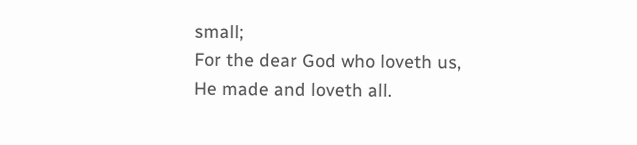small;
For the dear God who loveth us,
He made and loveth all.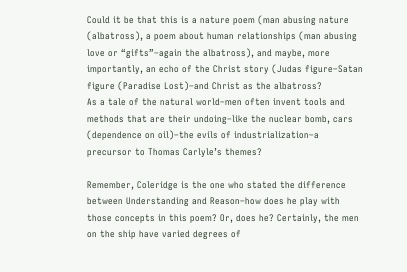Could it be that this is a nature poem (man abusing nature (albatross), a poem about human relationships (man abusing love or “gifts”–again the albatross), and maybe, more importantly, an echo of the Christ story (Judas figure–Satan figure (Paradise Lost)–and Christ as the albatross?
As a tale of the natural world–men often invent tools and methods that are their undoing–like the nuclear bomb, cars (dependence on oil)–the evils of industrialization–a precursor to Thomas Carlyle’s themes?

Remember, Coleridge is the one who stated the difference between Understanding and Reason–how does he play with those concepts in this poem? Or, does he? Certainly, the men on the ship have varied degrees of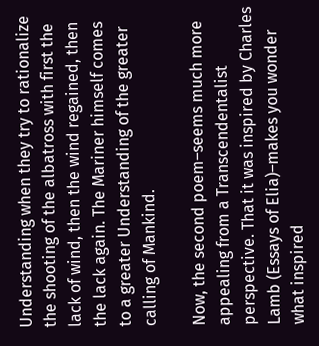Understanding when they try to rationalize the shooting of the albatross with first the lack of wind, then the wind regained, then the lack again. The Mariner himself comes to a greater Understanding of the greater calling of Mankind.

Now, the second poem–seems much more appealing from a Transcendentalist perspective. That it was inspired by Charles Lamb (Essays of Elia)–makes you wonder what inspired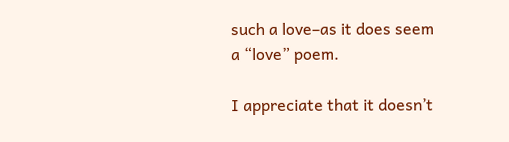such a love–as it does seem a “love” poem.

I appreciate that it doesn’t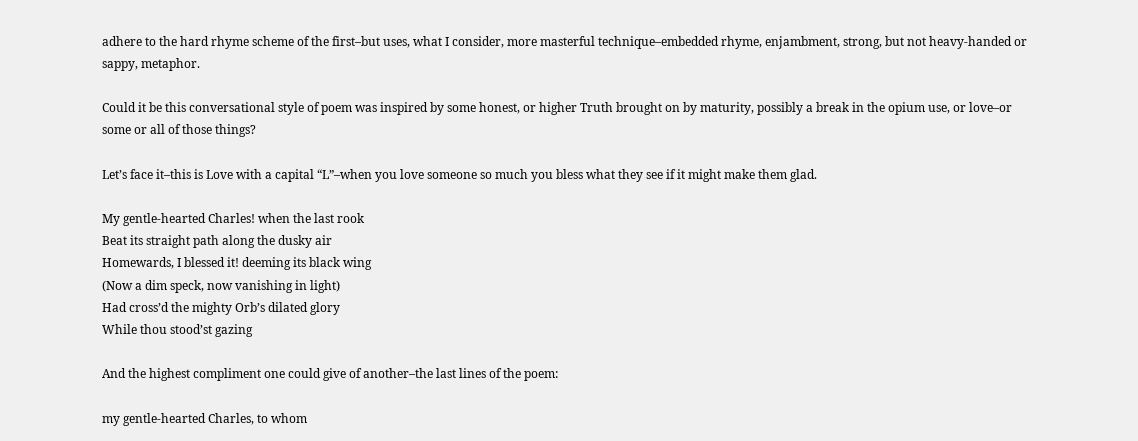adhere to the hard rhyme scheme of the first–but uses, what I consider, more masterful technique–embedded rhyme, enjambment, strong, but not heavy-handed or sappy, metaphor.

Could it be this conversational style of poem was inspired by some honest, or higher Truth brought on by maturity, possibly a break in the opium use, or love–or some or all of those things?

Let’s face it–this is Love with a capital “L”–when you love someone so much you bless what they see if it might make them glad.

My gentle-hearted Charles! when the last rook
Beat its straight path along the dusky air
Homewards, I blessed it! deeming its black wing
(Now a dim speck, now vanishing in light)
Had cross’d the mighty Orb’s dilated glory
While thou stood’st gazing

And the highest compliment one could give of another–the last lines of the poem:

my gentle-hearted Charles, to whom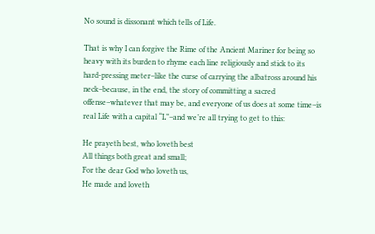No sound is dissonant which tells of Life.

That is why I can forgive the Rime of the Ancient Mariner for being so heavy with its burden to rhyme each line religiously and stick to its hard-pressing meter–like the curse of carrying the albatross around his neck–because, in the end, the story of committing a sacred offense–whatever that may be, and everyone of us does at some time–is real Life with a capital “L”–and we’re all trying to get to this:

He prayeth best, who loveth best
All things both great and small;
For the dear God who loveth us,
He made and loveth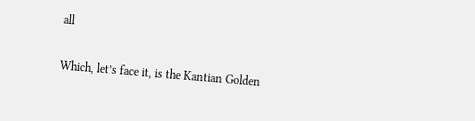all

Which, let’s face it, is the Kantian Golden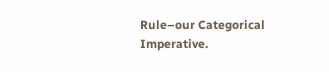Rule–our Categorical Imperative.